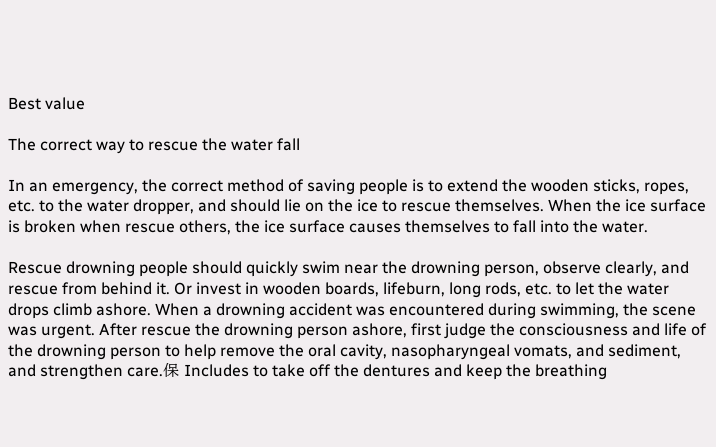Best value

The correct way to rescue the water fall

In an emergency, the correct method of saving people is to extend the wooden sticks, ropes, etc. to the water dropper, and should lie on the ice to rescue themselves. When the ice surface is broken when rescue others, the ice surface causes themselves to fall into the water.

Rescue drowning people should quickly swim near the drowning person, observe clearly, and rescue from behind it. Or invest in wooden boards, lifeburn, long rods, etc. to let the water drops climb ashore. When a drowning accident was encountered during swimming, the scene was urgent. After rescue the drowning person ashore, first judge the consciousness and life of the drowning person to help remove the oral cavity, nasopharyngeal vomats, and sediment, and strengthen care.保 Includes to take off the dentures and keep the breathing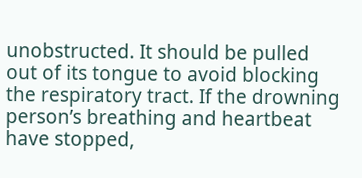unobstructed. It should be pulled out of its tongue to avoid blocking the respiratory tract. If the drowning person’s breathing and heartbeat have stopped,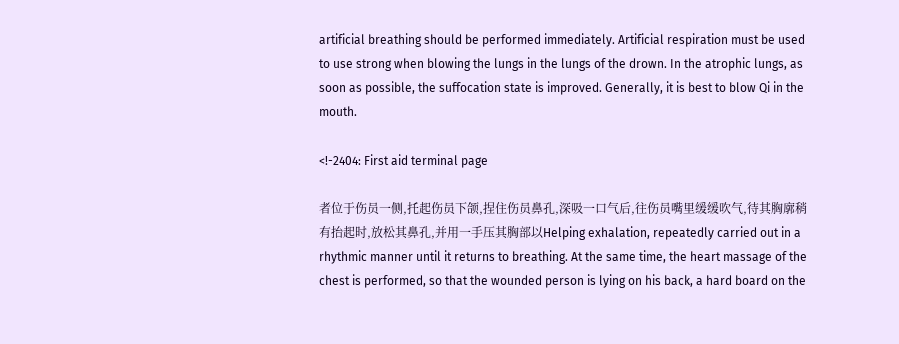artificial breathing should be performed immediately. Artificial respiration must be used to use strong when blowing the lungs in the lungs of the drown. In the atrophic lungs, as soon as possible, the suffocation state is improved. Generally, it is best to blow Qi in the mouth.

<!-2404: First aid terminal page

者位于伤员一侧,托起伤员下颌,捏住伤员鼻孔,深吸一口气后,往伤员嘴里缓缓吹气,待其胸廓稍有抬起时,放松其鼻孔,并用一手压其胸部以Helping exhalation, repeatedly carried out in a rhythmic manner until it returns to breathing. At the same time, the heart massage of the chest is performed, so that the wounded person is lying on his back, a hard board on the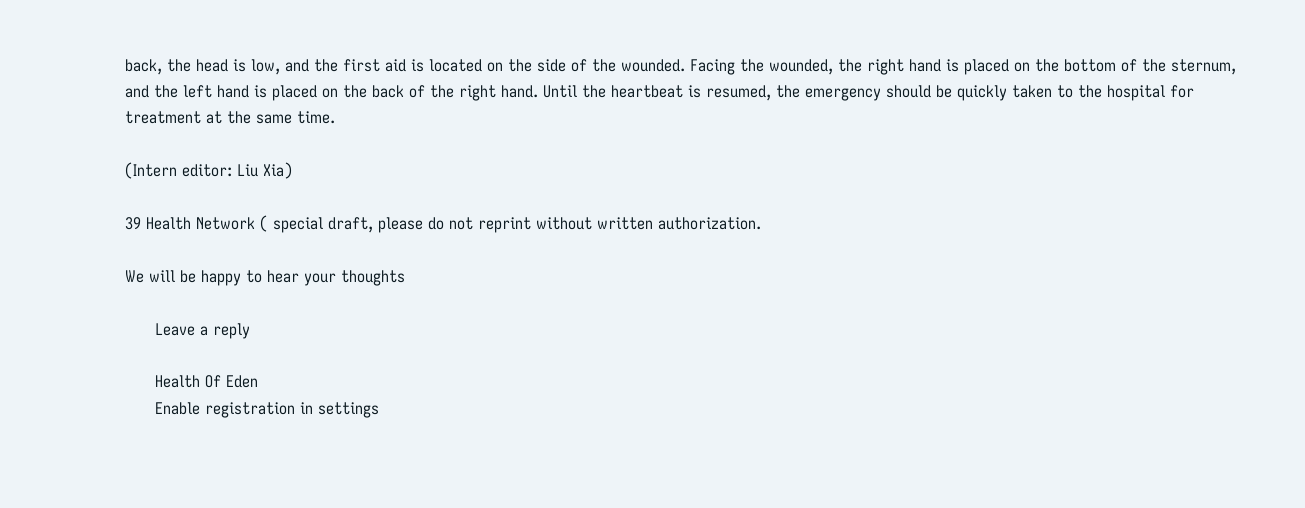back, the head is low, and the first aid is located on the side of the wounded. Facing the wounded, the right hand is placed on the bottom of the sternum, and the left hand is placed on the back of the right hand. Until the heartbeat is resumed, the emergency should be quickly taken to the hospital for treatment at the same time.

(Intern editor: Liu Xia)

39 Health Network ( special draft, please do not reprint without written authorization.

We will be happy to hear your thoughts

      Leave a reply

      Health Of Eden
      Enable registration in settings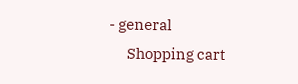- general
      Shopping cart